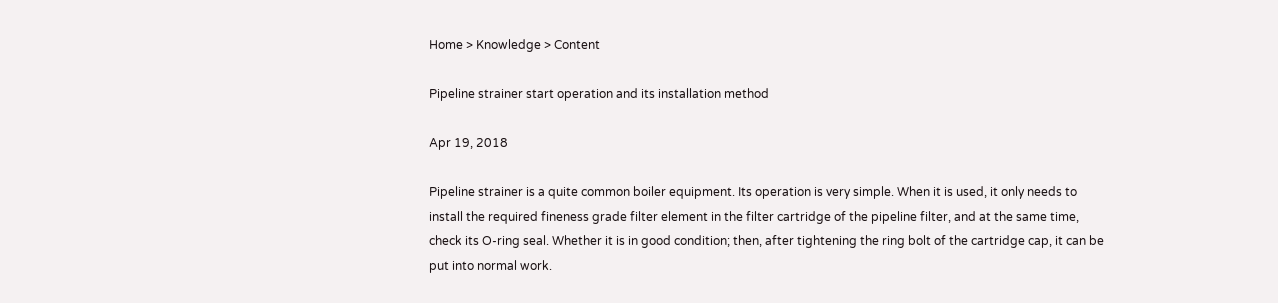Home > Knowledge > Content

Pipeline strainer start operation and its installation method

Apr 19, 2018

Pipeline strainer is a quite common boiler equipment. Its operation is very simple. When it is used, it only needs to install the required fineness grade filter element in the filter cartridge of the pipeline filter, and at the same time, check its O-ring seal. Whether it is in good condition; then, after tightening the ring bolt of the cartridge cap, it can be put into normal work.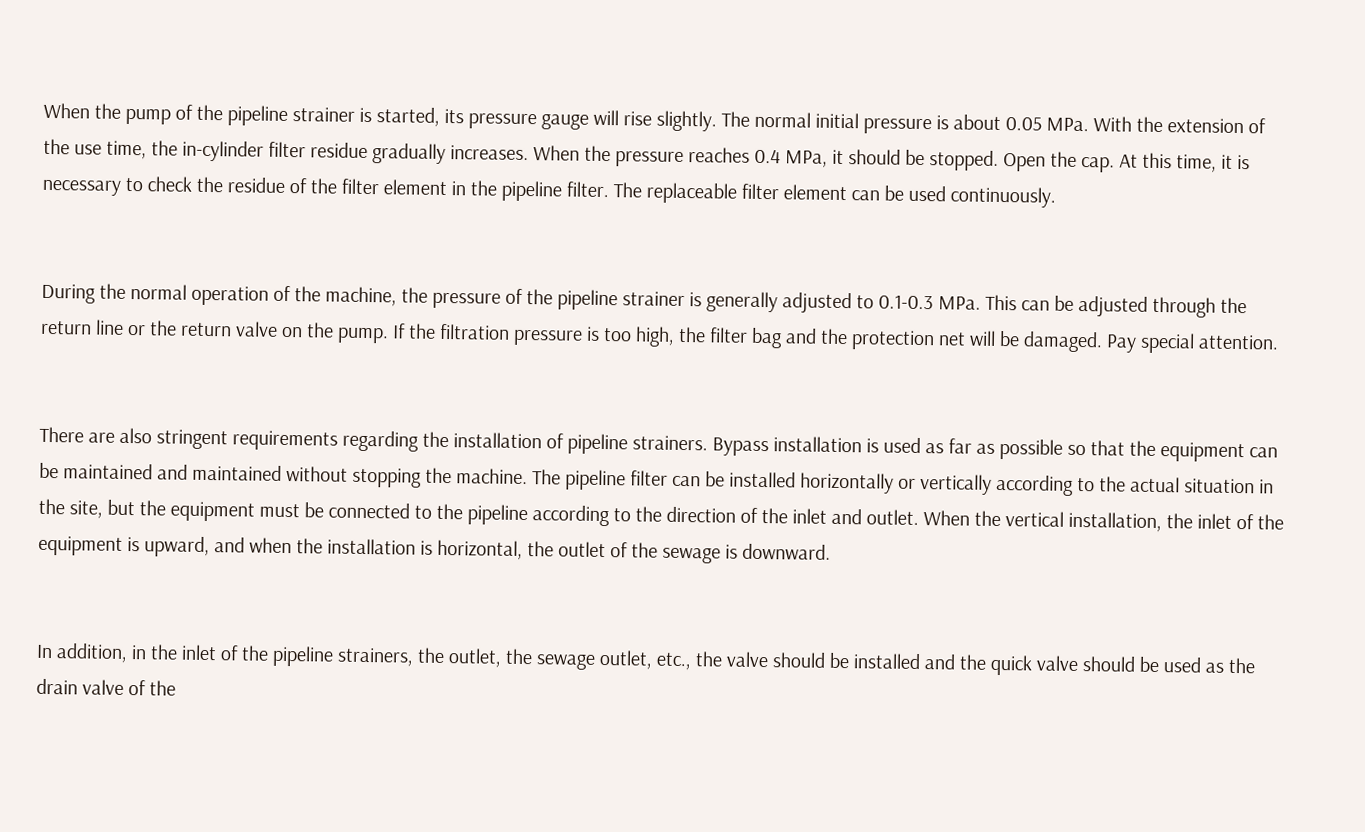When the pump of the pipeline strainer is started, its pressure gauge will rise slightly. The normal initial pressure is about 0.05 MPa. With the extension of the use time, the in-cylinder filter residue gradually increases. When the pressure reaches 0.4 MPa, it should be stopped. Open the cap. At this time, it is necessary to check the residue of the filter element in the pipeline filter. The replaceable filter element can be used continuously.


During the normal operation of the machine, the pressure of the pipeline strainer is generally adjusted to 0.1-0.3 MPa. This can be adjusted through the return line or the return valve on the pump. If the filtration pressure is too high, the filter bag and the protection net will be damaged. Pay special attention.


There are also stringent requirements regarding the installation of pipeline strainers. Bypass installation is used as far as possible so that the equipment can be maintained and maintained without stopping the machine. The pipeline filter can be installed horizontally or vertically according to the actual situation in the site, but the equipment must be connected to the pipeline according to the direction of the inlet and outlet. When the vertical installation, the inlet of the equipment is upward, and when the installation is horizontal, the outlet of the sewage is downward.


In addition, in the inlet of the pipeline strainers, the outlet, the sewage outlet, etc., the valve should be installed and the quick valve should be used as the drain valve of the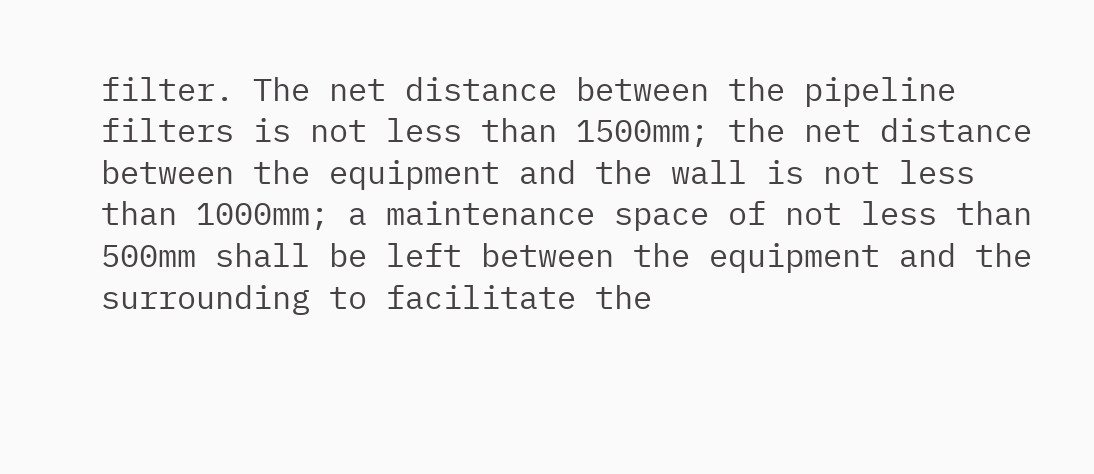filter. The net distance between the pipeline filters is not less than 1500mm; the net distance between the equipment and the wall is not less than 1000mm; a maintenance space of not less than 500mm shall be left between the equipment and the surrounding to facilitate the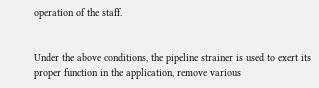operation of the staff.


Under the above conditions, the pipeline strainer is used to exert its proper function in the application, remove various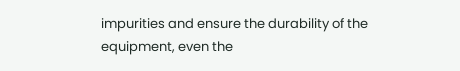impurities and ensure the durability of the equipment, even the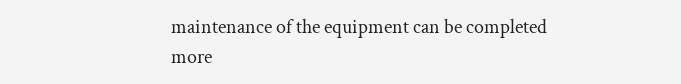maintenance of the equipment can be completed more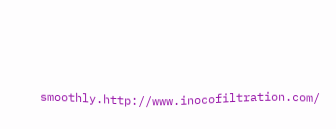smoothly.http://www.inocofiltration.com/